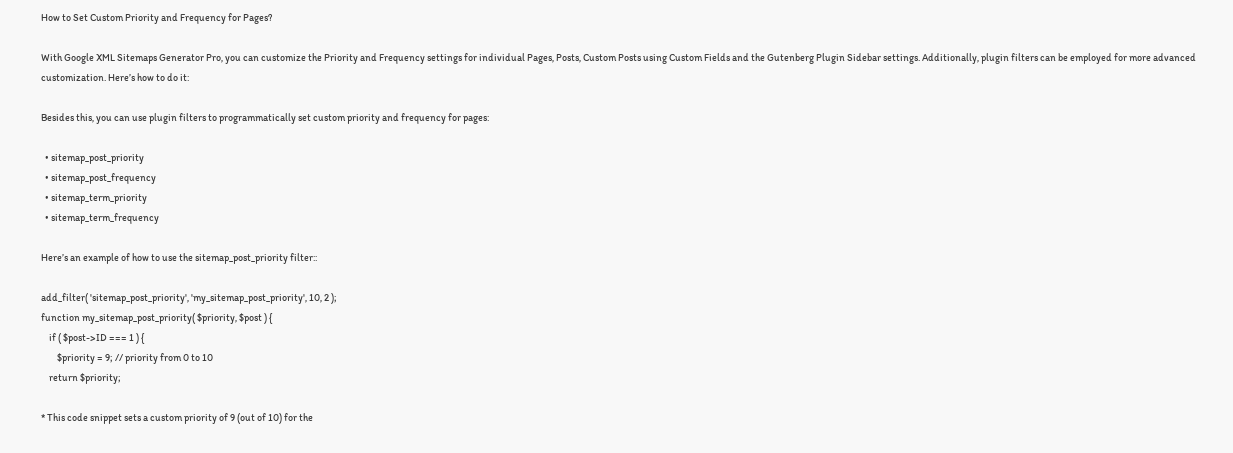How to Set Custom Priority and Frequency for Pages?

With Google XML Sitemaps Generator Pro, you can customize the Priority and Frequency settings for individual Pages, Posts, Custom Posts using Custom Fields and the Gutenberg Plugin Sidebar settings. Additionally, plugin filters can be employed for more advanced customization. Here’s how to do it:

Besides this, you can use plugin filters to programmatically set custom priority and frequency for pages:

  • sitemap_post_priority
  • sitemap_post_frequency
  • sitemap_term_priority
  • sitemap_term_frequency

Here’s an example of how to use the sitemap_post_priority filter::

add_filter( 'sitemap_post_priority', 'my_sitemap_post_priority', 10, 2 );
function my_sitemap_post_priority( $priority, $post ) {
    if ( $post->ID === 1 ) {
        $priority = 9; // priority from 0 to 10
    return $priority;

* This code snippet sets a custom priority of 9 (out of 10) for the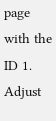page with the ID 1. Adjust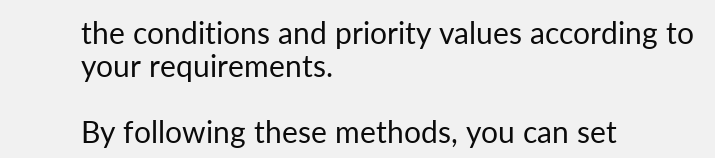the conditions and priority values according to your requirements.

By following these methods, you can set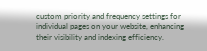custom priority and frequency settings for individual pages on your website, enhancing their visibility and indexing efficiency.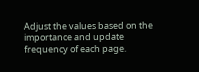Adjust the values based on the importance and update frequency of each page.